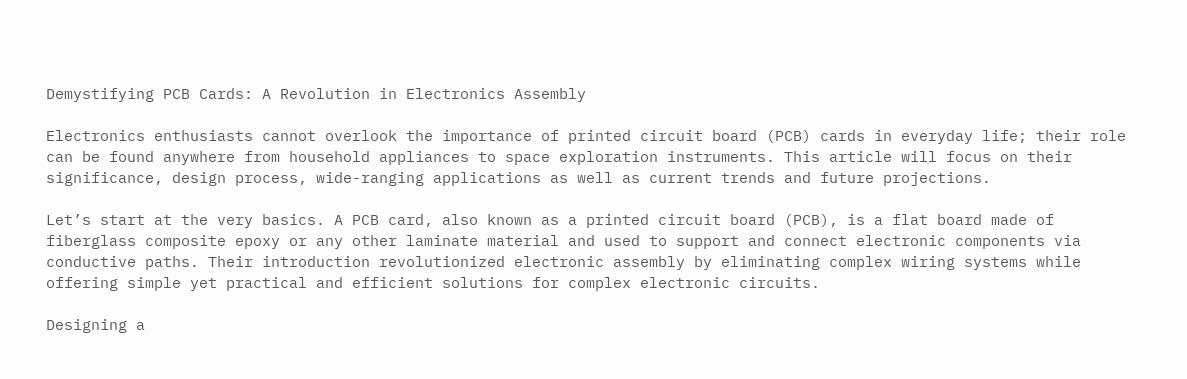Demystifying PCB Cards: A Revolution in Electronics Assembly

Electronics enthusiasts cannot overlook the importance of printed circuit board (PCB) cards in everyday life; their role can be found anywhere from household appliances to space exploration instruments. This article will focus on their significance, design process, wide-ranging applications as well as current trends and future projections.

Let’s start at the very basics. A PCB card, also known as a printed circuit board (PCB), is a flat board made of fiberglass composite epoxy or any other laminate material and used to support and connect electronic components via conductive paths. Their introduction revolutionized electronic assembly by eliminating complex wiring systems while offering simple yet practical and efficient solutions for complex electronic circuits.

Designing a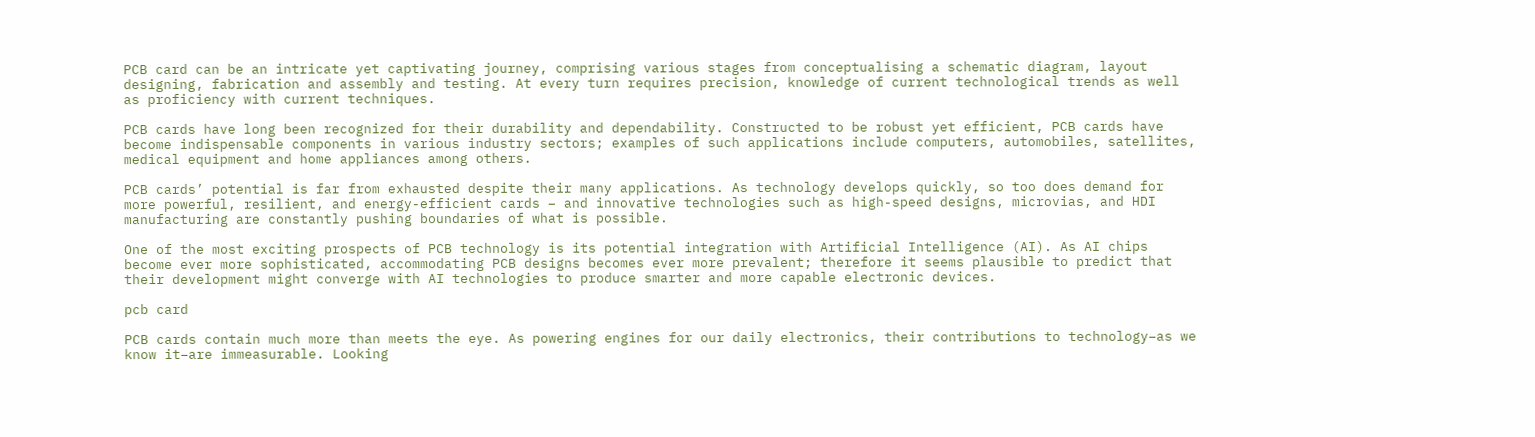PCB card can be an intricate yet captivating journey, comprising various stages from conceptualising a schematic diagram, layout designing, fabrication and assembly and testing. At every turn requires precision, knowledge of current technological trends as well as proficiency with current techniques.

PCB cards have long been recognized for their durability and dependability. Constructed to be robust yet efficient, PCB cards have become indispensable components in various industry sectors; examples of such applications include computers, automobiles, satellites, medical equipment and home appliances among others.

PCB cards’ potential is far from exhausted despite their many applications. As technology develops quickly, so too does demand for more powerful, resilient, and energy-efficient cards – and innovative technologies such as high-speed designs, microvias, and HDI manufacturing are constantly pushing boundaries of what is possible.

One of the most exciting prospects of PCB technology is its potential integration with Artificial Intelligence (AI). As AI chips become ever more sophisticated, accommodating PCB designs becomes ever more prevalent; therefore it seems plausible to predict that their development might converge with AI technologies to produce smarter and more capable electronic devices.

pcb card

PCB cards contain much more than meets the eye. As powering engines for our daily electronics, their contributions to technology–as we know it–are immeasurable. Looking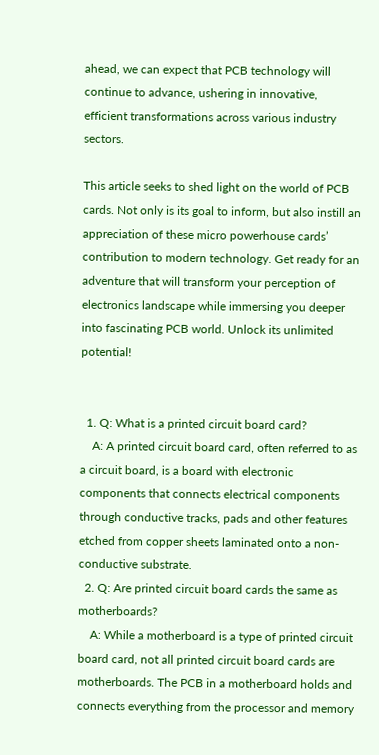ahead, we can expect that PCB technology will continue to advance, ushering in innovative, efficient transformations across various industry sectors.

This article seeks to shed light on the world of PCB cards. Not only is its goal to inform, but also instill an appreciation of these micro powerhouse cards’ contribution to modern technology. Get ready for an adventure that will transform your perception of electronics landscape while immersing you deeper into fascinating PCB world. Unlock its unlimited potential!


  1. Q: What is a printed circuit board card?
    A: A printed circuit board card, often referred to as a circuit board, is a board with electronic components that connects electrical components through conductive tracks, pads and other features etched from copper sheets laminated onto a non-conductive substrate.
  2. Q: Are printed circuit board cards the same as motherboards?
    A: While a motherboard is a type of printed circuit board card, not all printed circuit board cards are motherboards. The PCB in a motherboard holds and connects everything from the processor and memory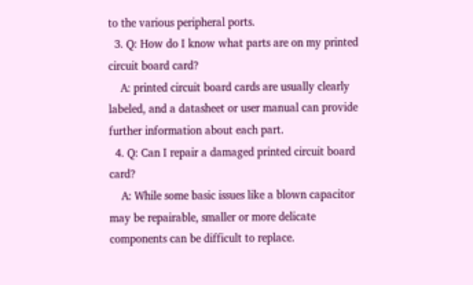to the various peripheral ports.
  3. Q: How do I know what parts are on my printed circuit board card?
    A: printed circuit board cards are usually clearly labeled, and a datasheet or user manual can provide further information about each part.
  4. Q: Can I repair a damaged printed circuit board card?
    A: While some basic issues like a blown capacitor may be repairable, smaller or more delicate components can be difficult to replace.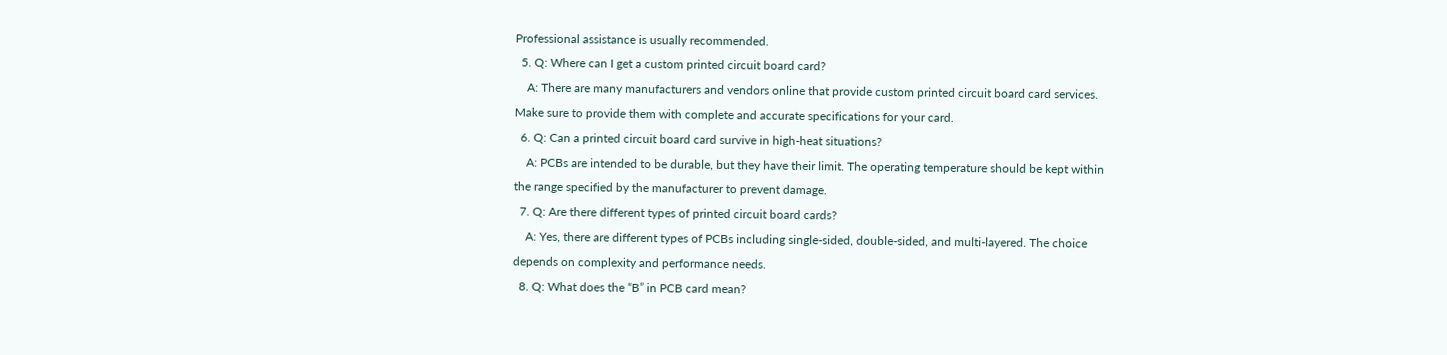Professional assistance is usually recommended.
  5. Q: Where can I get a custom printed circuit board card?
    A: There are many manufacturers and vendors online that provide custom printed circuit board card services. Make sure to provide them with complete and accurate specifications for your card.
  6. Q: Can a printed circuit board card survive in high-heat situations?
    A: PCBs are intended to be durable, but they have their limit. The operating temperature should be kept within the range specified by the manufacturer to prevent damage.
  7. Q: Are there different types of printed circuit board cards?
    A: Yes, there are different types of PCBs including single-sided, double-sided, and multi-layered. The choice depends on complexity and performance needs.
  8. Q: What does the “B” in PCB card mean?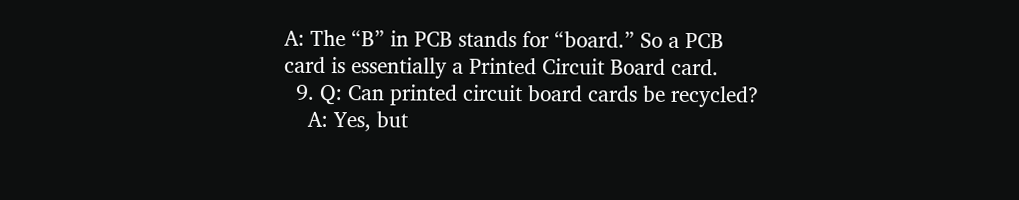A: The “B” in PCB stands for “board.” So a PCB card is essentially a Printed Circuit Board card.
  9. Q: Can printed circuit board cards be recycled?
    A: Yes, but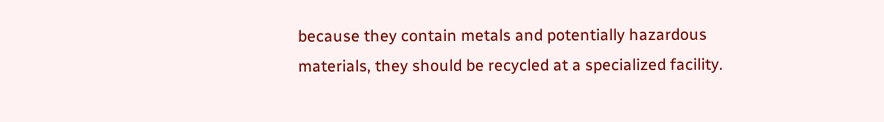because they contain metals and potentially hazardous materials, they should be recycled at a specialized facility.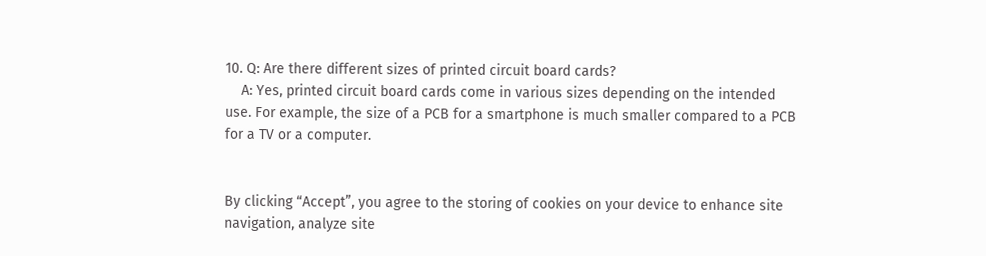10. Q: Are there different sizes of printed circuit board cards?
    A: Yes, printed circuit board cards come in various sizes depending on the intended use. For example, the size of a PCB for a smartphone is much smaller compared to a PCB for a TV or a computer.


By clicking “Accept”, you agree to the storing of cookies on your device to enhance site navigation, analyze site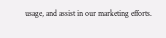usage, and assist in our marketing efforts.